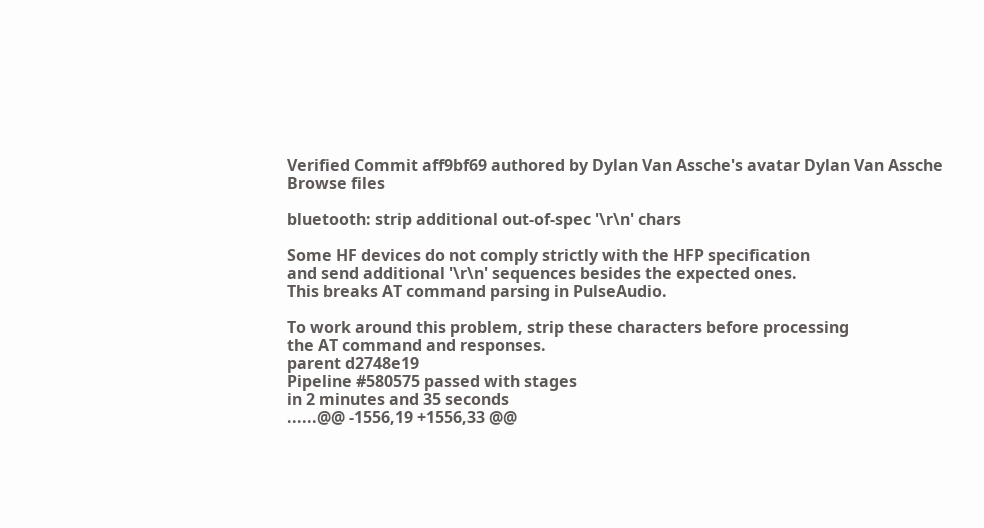Verified Commit aff9bf69 authored by Dylan Van Assche's avatar Dylan Van Assche
Browse files

bluetooth: strip additional out-of-spec '\r\n' chars

Some HF devices do not comply strictly with the HFP specification
and send additional '\r\n' sequences besides the expected ones.
This breaks AT command parsing in PulseAudio.

To work around this problem, strip these characters before processing
the AT command and responses.
parent d2748e19
Pipeline #580575 passed with stages
in 2 minutes and 35 seconds
......@@ -1556,19 +1556,33 @@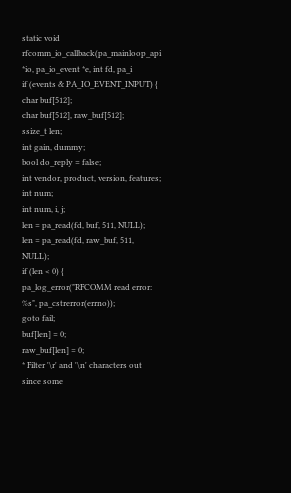static void rfcomm_io_callback(pa_mainloop_api *io, pa_io_event *e, int fd, pa_i
if (events & PA_IO_EVENT_INPUT) {
char buf[512];
char buf[512], raw_buf[512];
ssize_t len;
int gain, dummy;
bool do_reply = false;
int vendor, product, version, features;
int num;
int num, i, j;
len = pa_read(fd, buf, 511, NULL);
len = pa_read(fd, raw_buf, 511, NULL);
if (len < 0) {
pa_log_error("RFCOMM read error: %s", pa_cstrerror(errno));
goto fail;
buf[len] = 0;
raw_buf[len] = 0;
* Filter '\r' and '\n' characters out since some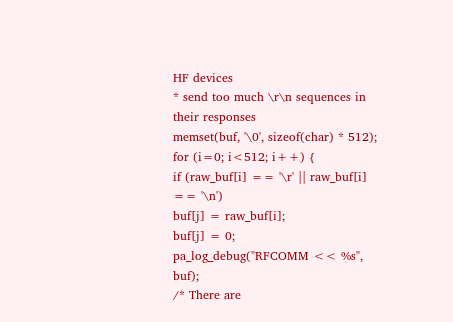HF devices
* send too much \r\n sequences in their responses
memset(buf, '\0', sizeof(char) * 512);
for (i=0; i<512; i++) {
if (raw_buf[i] == '\r' || raw_buf[i] == '\n')
buf[j] = raw_buf[i];
buf[j] = 0;
pa_log_debug("RFCOMM << %s", buf);
/* There are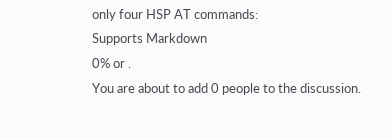only four HSP AT commands:
Supports Markdown
0% or .
You are about to add 0 people to the discussion.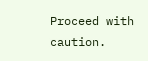Proceed with caution.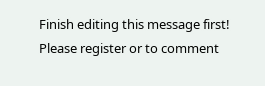Finish editing this message first!
Please register or to comment